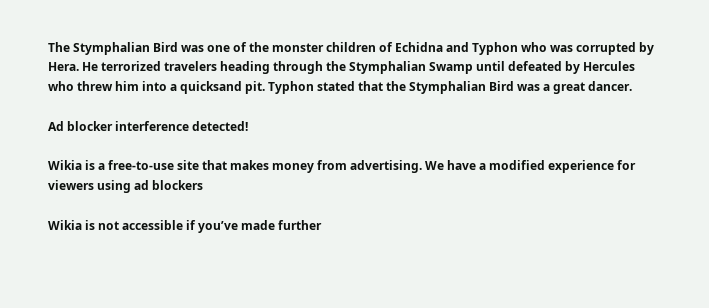The Stymphalian Bird was one of the monster children of Echidna and Typhon who was corrupted by Hera. He terrorized travelers heading through the Stymphalian Swamp until defeated by Hercules who threw him into a quicksand pit. Typhon stated that the Stymphalian Bird was a great dancer.

Ad blocker interference detected!

Wikia is a free-to-use site that makes money from advertising. We have a modified experience for viewers using ad blockers

Wikia is not accessible if you’ve made further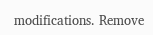modifications. Remove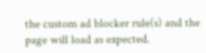the custom ad blocker rule(s) and the page will load as expected.